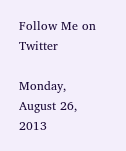Follow Me on Twitter

Monday, August 26, 2013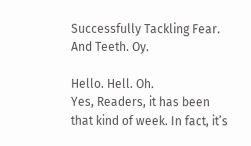Successfully Tackling Fear. And Teeth. Oy.

Hello. Hell. Oh.
Yes, Readers, it has been that kind of week. In fact, it’s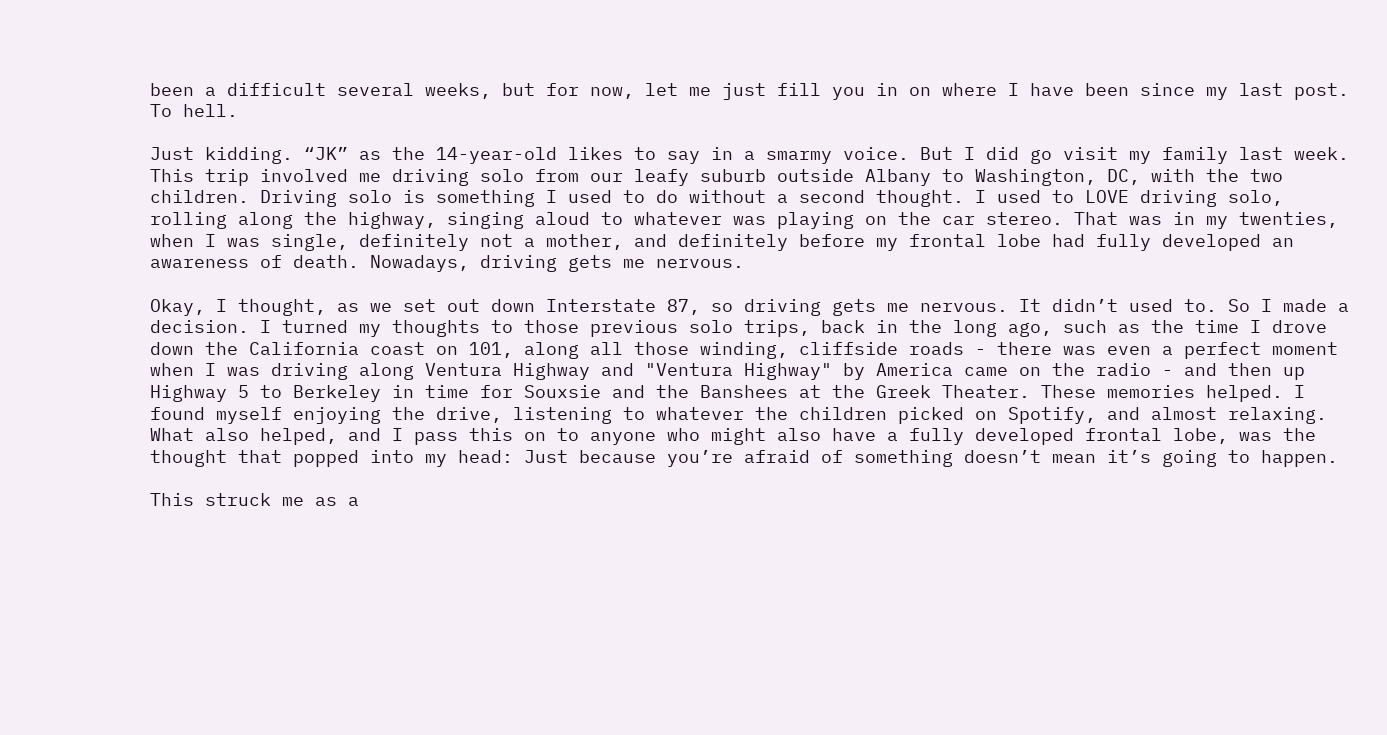been a difficult several weeks, but for now, let me just fill you in on where I have been since my last post. To hell.

Just kidding. “JK” as the 14-year-old likes to say in a smarmy voice. But I did go visit my family last week. This trip involved me driving solo from our leafy suburb outside Albany to Washington, DC, with the two children. Driving solo is something I used to do without a second thought. I used to LOVE driving solo, rolling along the highway, singing aloud to whatever was playing on the car stereo. That was in my twenties, when I was single, definitely not a mother, and definitely before my frontal lobe had fully developed an awareness of death. Nowadays, driving gets me nervous.

Okay, I thought, as we set out down Interstate 87, so driving gets me nervous. It didn’t used to. So I made a decision. I turned my thoughts to those previous solo trips, back in the long ago, such as the time I drove down the California coast on 101, along all those winding, cliffside roads - there was even a perfect moment when I was driving along Ventura Highway and "Ventura Highway" by America came on the radio - and then up Highway 5 to Berkeley in time for Souxsie and the Banshees at the Greek Theater. These memories helped. I found myself enjoying the drive, listening to whatever the children picked on Spotify, and almost relaxing. What also helped, and I pass this on to anyone who might also have a fully developed frontal lobe, was the thought that popped into my head: Just because you’re afraid of something doesn’t mean it’s going to happen.

This struck me as a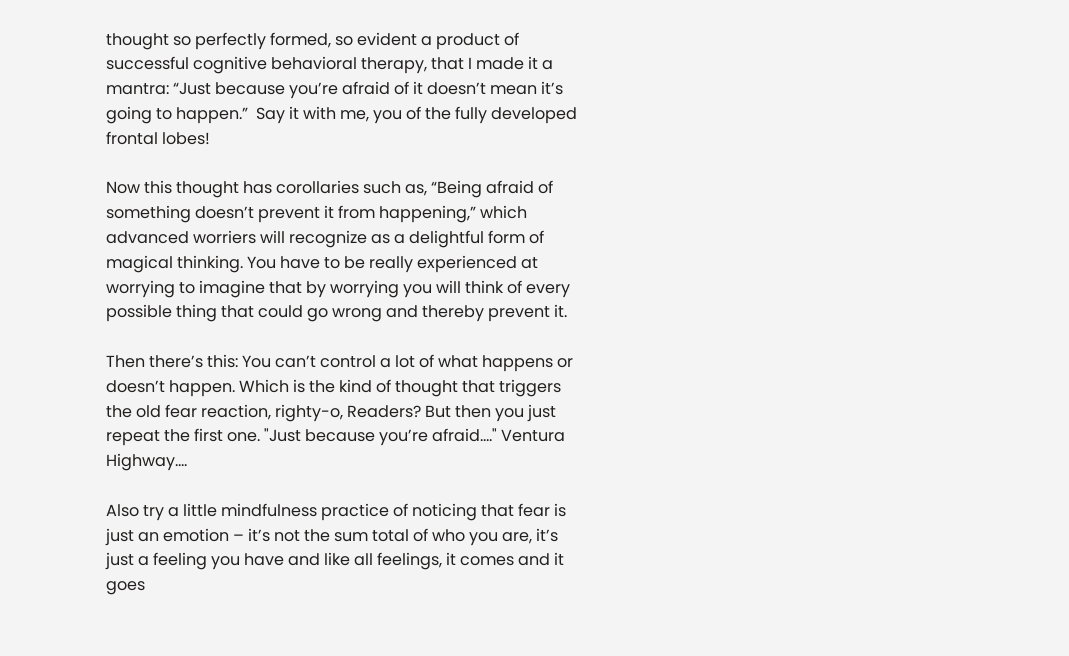thought so perfectly formed, so evident a product of successful cognitive behavioral therapy, that I made it a mantra: “Just because you’re afraid of it doesn’t mean it’s going to happen.”  Say it with me, you of the fully developed frontal lobes!

Now this thought has corollaries such as, “Being afraid of something doesn’t prevent it from happening,” which advanced worriers will recognize as a delightful form of magical thinking. You have to be really experienced at worrying to imagine that by worrying you will think of every possible thing that could go wrong and thereby prevent it.

Then there’s this: You can’t control a lot of what happens or doesn’t happen. Which is the kind of thought that triggers the old fear reaction, righty-o, Readers? But then you just repeat the first one. "Just because you’re afraid…." Ventura Highway....

Also try a little mindfulness practice of noticing that fear is just an emotion – it’s not the sum total of who you are, it’s just a feeling you have and like all feelings, it comes and it goes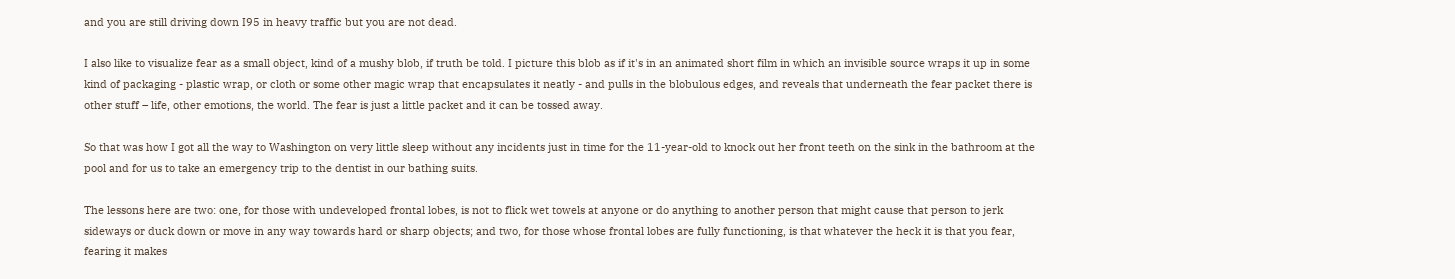and you are still driving down I95 in heavy traffic but you are not dead.

I also like to visualize fear as a small object, kind of a mushy blob, if truth be told. I picture this blob as if it's in an animated short film in which an invisible source wraps it up in some kind of packaging - plastic wrap, or cloth or some other magic wrap that encapsulates it neatly - and pulls in the blobulous edges, and reveals that underneath the fear packet there is other stuff – life, other emotions, the world. The fear is just a little packet and it can be tossed away.

So that was how I got all the way to Washington on very little sleep without any incidents just in time for the 11-year-old to knock out her front teeth on the sink in the bathroom at the pool and for us to take an emergency trip to the dentist in our bathing suits.

The lessons here are two: one, for those with undeveloped frontal lobes, is not to flick wet towels at anyone or do anything to another person that might cause that person to jerk sideways or duck down or move in any way towards hard or sharp objects; and two, for those whose frontal lobes are fully functioning, is that whatever the heck it is that you fear, fearing it makes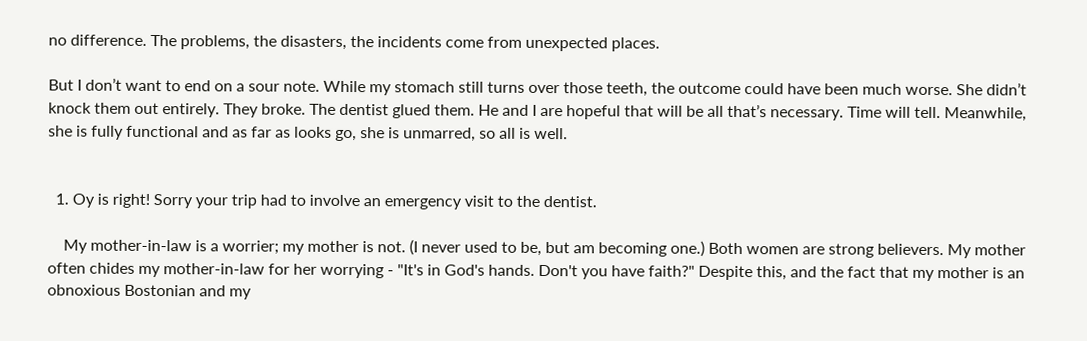no difference. The problems, the disasters, the incidents come from unexpected places.

But I don’t want to end on a sour note. While my stomach still turns over those teeth, the outcome could have been much worse. She didn’t knock them out entirely. They broke. The dentist glued them. He and I are hopeful that will be all that’s necessary. Time will tell. Meanwhile, she is fully functional and as far as looks go, she is unmarred, so all is well.


  1. Oy is right! Sorry your trip had to involve an emergency visit to the dentist.

    My mother-in-law is a worrier; my mother is not. (I never used to be, but am becoming one.) Both women are strong believers. My mother often chides my mother-in-law for her worrying - "It's in God's hands. Don't you have faith?" Despite this, and the fact that my mother is an obnoxious Bostonian and my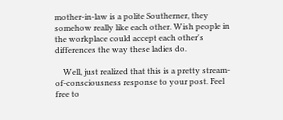mother-in-law is a polite Southerner, they somehow really like each other. Wish people in the workplace could accept each other's differences the way these ladies do.

    Well, just realized that this is a pretty stream-of-consciousness response to your post. Feel free to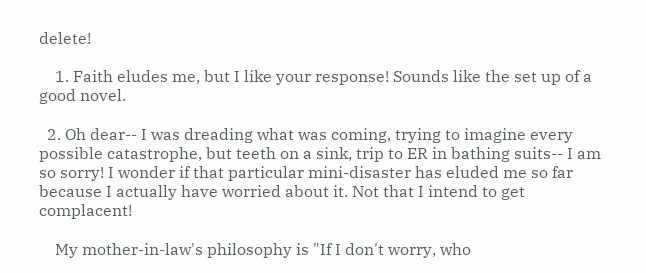delete!

    1. Faith eludes me, but I like your response! Sounds like the set up of a good novel.

  2. Oh dear-- I was dreading what was coming, trying to imagine every possible catastrophe, but teeth on a sink, trip to ER in bathing suits-- I am so sorry! I wonder if that particular mini-disaster has eluded me so far because I actually have worried about it. Not that I intend to get complacent!

    My mother-in-law's philosophy is "If I don't worry, who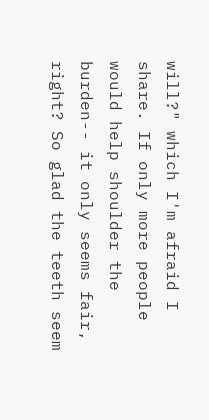will?" which I'm afraid I share. If only more people would help shoulder the burden-- it only seems fair, right? So glad the teeth seem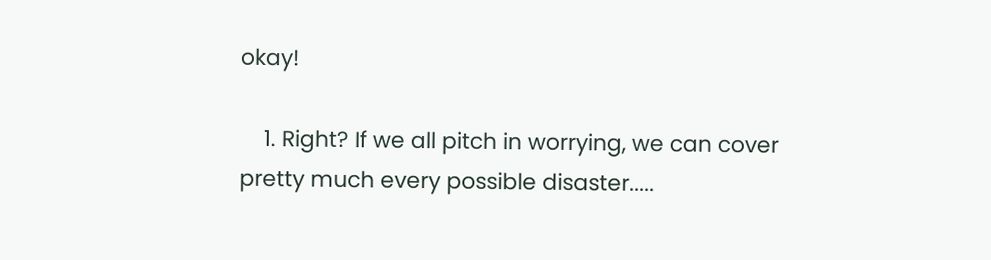okay!

    1. Right? If we all pitch in worrying, we can cover pretty much every possible disaster.....